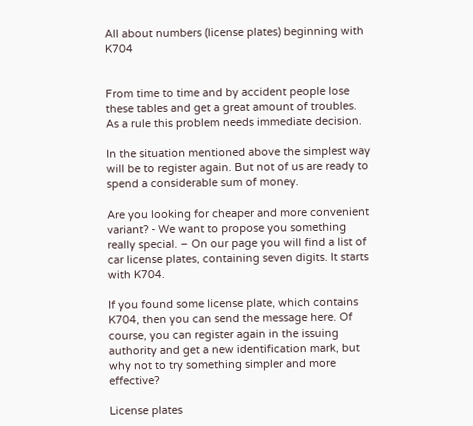All about numbers (license plates) beginning with K704


From time to time and by accident people lose these tables and get a great amount of troubles. As a rule this problem needs immediate decision.

In the situation mentioned above the simplest way will be to register again. But not of us are ready to spend a considerable sum of money.

Are you looking for cheaper and more convenient variant? - We want to propose you something really special. – On our page you will find a list of car license plates, containing seven digits. It starts with K704.

If you found some license plate, which contains K704, then you can send the message here. Of course, you can register again in the issuing authority and get a new identification mark, but why not to try something simpler and more effective?

License plates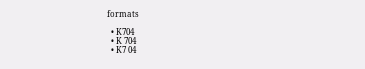formats

  • K704
  • K 704
  • K7 04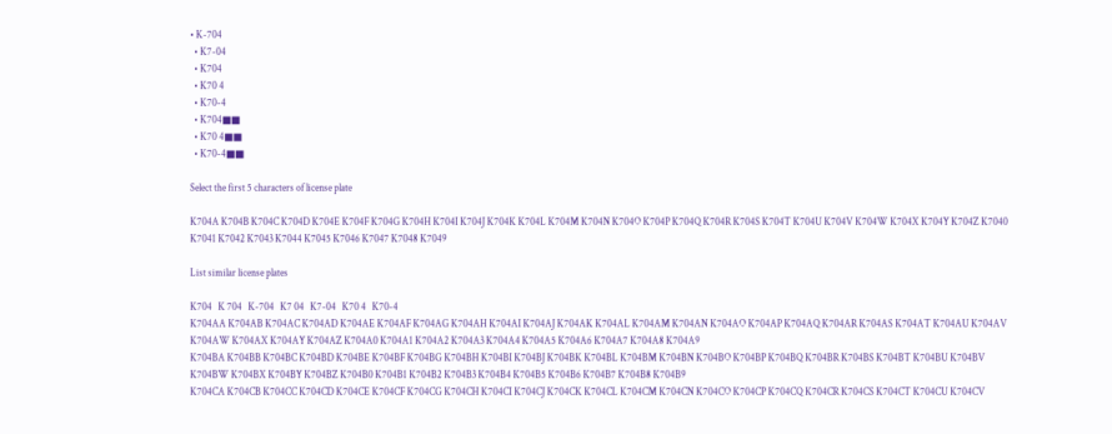• K-704
  • K7-04
  • K704
  • K70 4
  • K70-4
  • K704■■
  • K70 4■■
  • K70-4■■

Select the first 5 characters of license plate

K704A K704B K704C K704D K704E K704F K704G K704H K704I K704J K704K K704L K704M K704N K704O K704P K704Q K704R K704S K704T K704U K704V K704W K704X K704Y K704Z K7040 K7041 K7042 K7043 K7044 K7045 K7046 K7047 K7048 K7049

List similar license plates

K704   K 704   K-704   K7 04   K7-04   K70 4   K70-4
K704AA K704AB K704AC K704AD K704AE K704AF K704AG K704AH K704AI K704AJ K704AK K704AL K704AM K704AN K704AO K704AP K704AQ K704AR K704AS K704AT K704AU K704AV K704AW K704AX K704AY K704AZ K704A0 K704A1 K704A2 K704A3 K704A4 K704A5 K704A6 K704A7 K704A8 K704A9
K704BA K704BB K704BC K704BD K704BE K704BF K704BG K704BH K704BI K704BJ K704BK K704BL K704BM K704BN K704BO K704BP K704BQ K704BR K704BS K704BT K704BU K704BV K704BW K704BX K704BY K704BZ K704B0 K704B1 K704B2 K704B3 K704B4 K704B5 K704B6 K704B7 K704B8 K704B9
K704CA K704CB K704CC K704CD K704CE K704CF K704CG K704CH K704CI K704CJ K704CK K704CL K704CM K704CN K704CO K704CP K704CQ K704CR K704CS K704CT K704CU K704CV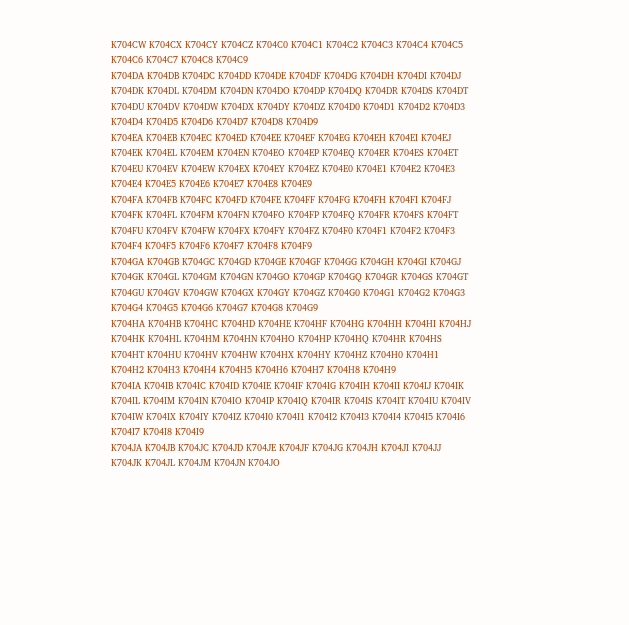K704CW K704CX K704CY K704CZ K704C0 K704C1 K704C2 K704C3 K704C4 K704C5 K704C6 K704C7 K704C8 K704C9
K704DA K704DB K704DC K704DD K704DE K704DF K704DG K704DH K704DI K704DJ K704DK K704DL K704DM K704DN K704DO K704DP K704DQ K704DR K704DS K704DT K704DU K704DV K704DW K704DX K704DY K704DZ K704D0 K704D1 K704D2 K704D3 K704D4 K704D5 K704D6 K704D7 K704D8 K704D9
K704EA K704EB K704EC K704ED K704EE K704EF K704EG K704EH K704EI K704EJ K704EK K704EL K704EM K704EN K704EO K704EP K704EQ K704ER K704ES K704ET K704EU K704EV K704EW K704EX K704EY K704EZ K704E0 K704E1 K704E2 K704E3 K704E4 K704E5 K704E6 K704E7 K704E8 K704E9
K704FA K704FB K704FC K704FD K704FE K704FF K704FG K704FH K704FI K704FJ K704FK K704FL K704FM K704FN K704FO K704FP K704FQ K704FR K704FS K704FT K704FU K704FV K704FW K704FX K704FY K704FZ K704F0 K704F1 K704F2 K704F3 K704F4 K704F5 K704F6 K704F7 K704F8 K704F9
K704GA K704GB K704GC K704GD K704GE K704GF K704GG K704GH K704GI K704GJ K704GK K704GL K704GM K704GN K704GO K704GP K704GQ K704GR K704GS K704GT K704GU K704GV K704GW K704GX K704GY K704GZ K704G0 K704G1 K704G2 K704G3 K704G4 K704G5 K704G6 K704G7 K704G8 K704G9
K704HA K704HB K704HC K704HD K704HE K704HF K704HG K704HH K704HI K704HJ K704HK K704HL K704HM K704HN K704HO K704HP K704HQ K704HR K704HS K704HT K704HU K704HV K704HW K704HX K704HY K704HZ K704H0 K704H1 K704H2 K704H3 K704H4 K704H5 K704H6 K704H7 K704H8 K704H9
K704IA K704IB K704IC K704ID K704IE K704IF K704IG K704IH K704II K704IJ K704IK K704IL K704IM K704IN K704IO K704IP K704IQ K704IR K704IS K704IT K704IU K704IV K704IW K704IX K704IY K704IZ K704I0 K704I1 K704I2 K704I3 K704I4 K704I5 K704I6 K704I7 K704I8 K704I9
K704JA K704JB K704JC K704JD K704JE K704JF K704JG K704JH K704JI K704JJ K704JK K704JL K704JM K704JN K704JO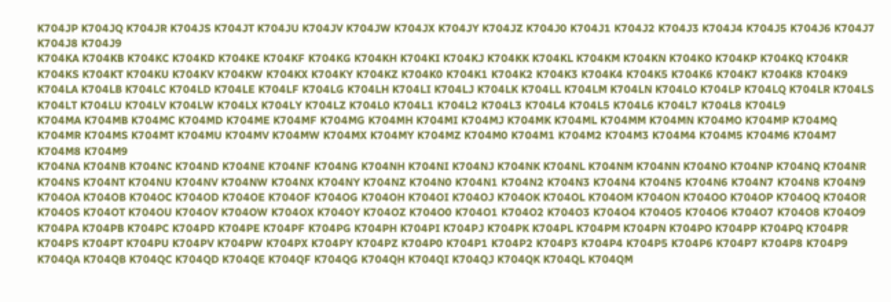K704JP K704JQ K704JR K704JS K704JT K704JU K704JV K704JW K704JX K704JY K704JZ K704J0 K704J1 K704J2 K704J3 K704J4 K704J5 K704J6 K704J7 K704J8 K704J9
K704KA K704KB K704KC K704KD K704KE K704KF K704KG K704KH K704KI K704KJ K704KK K704KL K704KM K704KN K704KO K704KP K704KQ K704KR K704KS K704KT K704KU K704KV K704KW K704KX K704KY K704KZ K704K0 K704K1 K704K2 K704K3 K704K4 K704K5 K704K6 K704K7 K704K8 K704K9
K704LA K704LB K704LC K704LD K704LE K704LF K704LG K704LH K704LI K704LJ K704LK K704LL K704LM K704LN K704LO K704LP K704LQ K704LR K704LS K704LT K704LU K704LV K704LW K704LX K704LY K704LZ K704L0 K704L1 K704L2 K704L3 K704L4 K704L5 K704L6 K704L7 K704L8 K704L9
K704MA K704MB K704MC K704MD K704ME K704MF K704MG K704MH K704MI K704MJ K704MK K704ML K704MM K704MN K704MO K704MP K704MQ K704MR K704MS K704MT K704MU K704MV K704MW K704MX K704MY K704MZ K704M0 K704M1 K704M2 K704M3 K704M4 K704M5 K704M6 K704M7 K704M8 K704M9
K704NA K704NB K704NC K704ND K704NE K704NF K704NG K704NH K704NI K704NJ K704NK K704NL K704NM K704NN K704NO K704NP K704NQ K704NR K704NS K704NT K704NU K704NV K704NW K704NX K704NY K704NZ K704N0 K704N1 K704N2 K704N3 K704N4 K704N5 K704N6 K704N7 K704N8 K704N9
K704OA K704OB K704OC K704OD K704OE K704OF K704OG K704OH K704OI K704OJ K704OK K704OL K704OM K704ON K704OO K704OP K704OQ K704OR K704OS K704OT K704OU K704OV K704OW K704OX K704OY K704OZ K704O0 K704O1 K704O2 K704O3 K704O4 K704O5 K704O6 K704O7 K704O8 K704O9
K704PA K704PB K704PC K704PD K704PE K704PF K704PG K704PH K704PI K704PJ K704PK K704PL K704PM K704PN K704PO K704PP K704PQ K704PR K704PS K704PT K704PU K704PV K704PW K704PX K704PY K704PZ K704P0 K704P1 K704P2 K704P3 K704P4 K704P5 K704P6 K704P7 K704P8 K704P9
K704QA K704QB K704QC K704QD K704QE K704QF K704QG K704QH K704QI K704QJ K704QK K704QL K704QM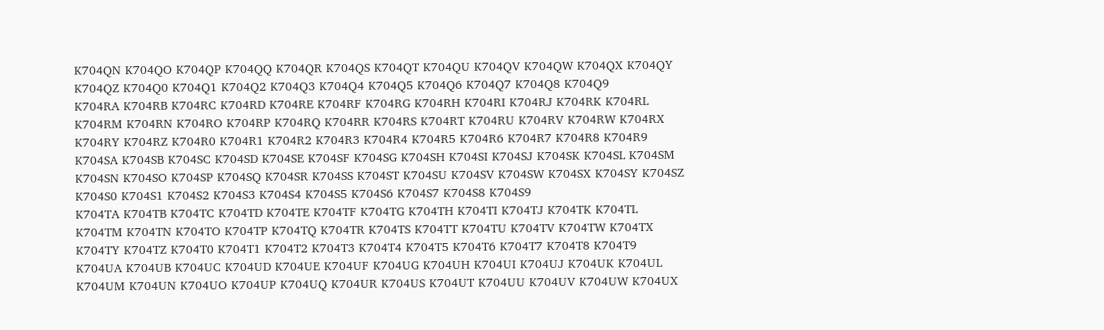K704QN K704QO K704QP K704QQ K704QR K704QS K704QT K704QU K704QV K704QW K704QX K704QY K704QZ K704Q0 K704Q1 K704Q2 K704Q3 K704Q4 K704Q5 K704Q6 K704Q7 K704Q8 K704Q9
K704RA K704RB K704RC K704RD K704RE K704RF K704RG K704RH K704RI K704RJ K704RK K704RL K704RM K704RN K704RO K704RP K704RQ K704RR K704RS K704RT K704RU K704RV K704RW K704RX K704RY K704RZ K704R0 K704R1 K704R2 K704R3 K704R4 K704R5 K704R6 K704R7 K704R8 K704R9
K704SA K704SB K704SC K704SD K704SE K704SF K704SG K704SH K704SI K704SJ K704SK K704SL K704SM K704SN K704SO K704SP K704SQ K704SR K704SS K704ST K704SU K704SV K704SW K704SX K704SY K704SZ K704S0 K704S1 K704S2 K704S3 K704S4 K704S5 K704S6 K704S7 K704S8 K704S9
K704TA K704TB K704TC K704TD K704TE K704TF K704TG K704TH K704TI K704TJ K704TK K704TL K704TM K704TN K704TO K704TP K704TQ K704TR K704TS K704TT K704TU K704TV K704TW K704TX K704TY K704TZ K704T0 K704T1 K704T2 K704T3 K704T4 K704T5 K704T6 K704T7 K704T8 K704T9
K704UA K704UB K704UC K704UD K704UE K704UF K704UG K704UH K704UI K704UJ K704UK K704UL K704UM K704UN K704UO K704UP K704UQ K704UR K704US K704UT K704UU K704UV K704UW K704UX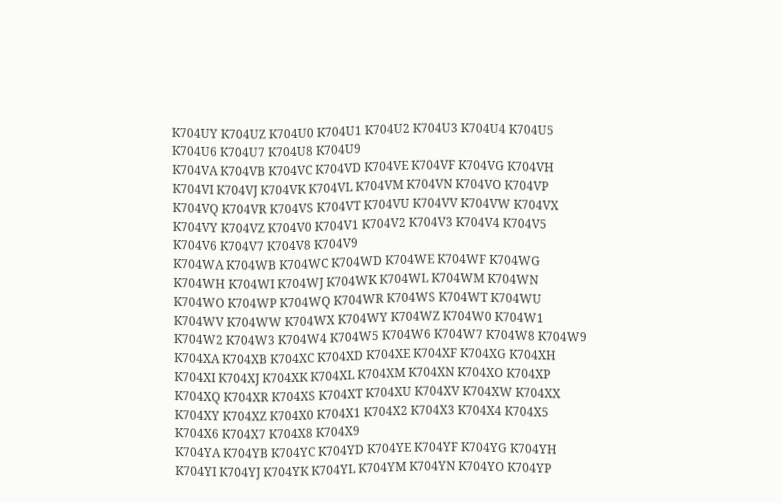K704UY K704UZ K704U0 K704U1 K704U2 K704U3 K704U4 K704U5 K704U6 K704U7 K704U8 K704U9
K704VA K704VB K704VC K704VD K704VE K704VF K704VG K704VH K704VI K704VJ K704VK K704VL K704VM K704VN K704VO K704VP K704VQ K704VR K704VS K704VT K704VU K704VV K704VW K704VX K704VY K704VZ K704V0 K704V1 K704V2 K704V3 K704V4 K704V5 K704V6 K704V7 K704V8 K704V9
K704WA K704WB K704WC K704WD K704WE K704WF K704WG K704WH K704WI K704WJ K704WK K704WL K704WM K704WN K704WO K704WP K704WQ K704WR K704WS K704WT K704WU K704WV K704WW K704WX K704WY K704WZ K704W0 K704W1 K704W2 K704W3 K704W4 K704W5 K704W6 K704W7 K704W8 K704W9
K704XA K704XB K704XC K704XD K704XE K704XF K704XG K704XH K704XI K704XJ K704XK K704XL K704XM K704XN K704XO K704XP K704XQ K704XR K704XS K704XT K704XU K704XV K704XW K704XX K704XY K704XZ K704X0 K704X1 K704X2 K704X3 K704X4 K704X5 K704X6 K704X7 K704X8 K704X9
K704YA K704YB K704YC K704YD K704YE K704YF K704YG K704YH K704YI K704YJ K704YK K704YL K704YM K704YN K704YO K704YP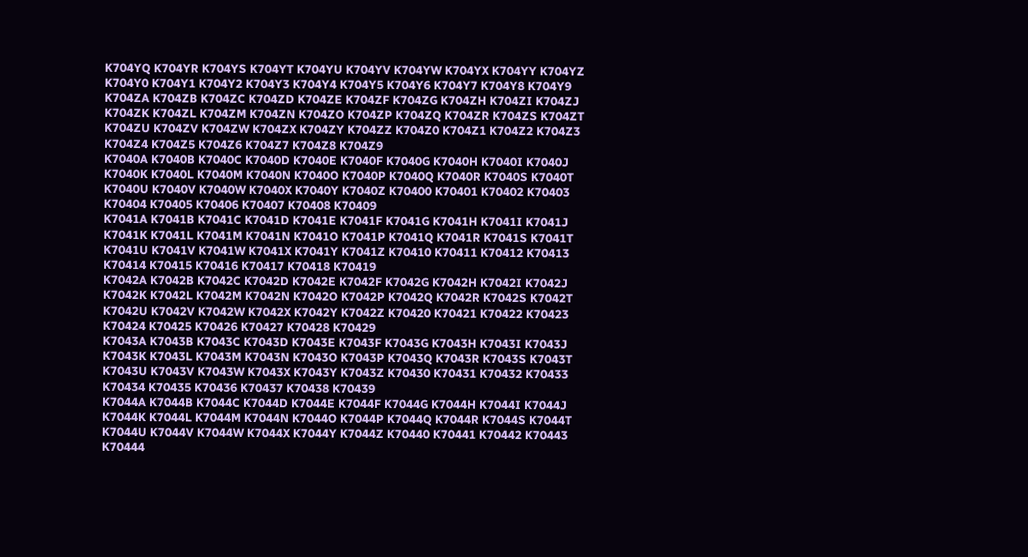K704YQ K704YR K704YS K704YT K704YU K704YV K704YW K704YX K704YY K704YZ K704Y0 K704Y1 K704Y2 K704Y3 K704Y4 K704Y5 K704Y6 K704Y7 K704Y8 K704Y9
K704ZA K704ZB K704ZC K704ZD K704ZE K704ZF K704ZG K704ZH K704ZI K704ZJ K704ZK K704ZL K704ZM K704ZN K704ZO K704ZP K704ZQ K704ZR K704ZS K704ZT K704ZU K704ZV K704ZW K704ZX K704ZY K704ZZ K704Z0 K704Z1 K704Z2 K704Z3 K704Z4 K704Z5 K704Z6 K704Z7 K704Z8 K704Z9
K7040A K7040B K7040C K7040D K7040E K7040F K7040G K7040H K7040I K7040J K7040K K7040L K7040M K7040N K7040O K7040P K7040Q K7040R K7040S K7040T K7040U K7040V K7040W K7040X K7040Y K7040Z K70400 K70401 K70402 K70403 K70404 K70405 K70406 K70407 K70408 K70409
K7041A K7041B K7041C K7041D K7041E K7041F K7041G K7041H K7041I K7041J K7041K K7041L K7041M K7041N K7041O K7041P K7041Q K7041R K7041S K7041T K7041U K7041V K7041W K7041X K7041Y K7041Z K70410 K70411 K70412 K70413 K70414 K70415 K70416 K70417 K70418 K70419
K7042A K7042B K7042C K7042D K7042E K7042F K7042G K7042H K7042I K7042J K7042K K7042L K7042M K7042N K7042O K7042P K7042Q K7042R K7042S K7042T K7042U K7042V K7042W K7042X K7042Y K7042Z K70420 K70421 K70422 K70423 K70424 K70425 K70426 K70427 K70428 K70429
K7043A K7043B K7043C K7043D K7043E K7043F K7043G K7043H K7043I K7043J K7043K K7043L K7043M K7043N K7043O K7043P K7043Q K7043R K7043S K7043T K7043U K7043V K7043W K7043X K7043Y K7043Z K70430 K70431 K70432 K70433 K70434 K70435 K70436 K70437 K70438 K70439
K7044A K7044B K7044C K7044D K7044E K7044F K7044G K7044H K7044I K7044J K7044K K7044L K7044M K7044N K7044O K7044P K7044Q K7044R K7044S K7044T K7044U K7044V K7044W K7044X K7044Y K7044Z K70440 K70441 K70442 K70443 K70444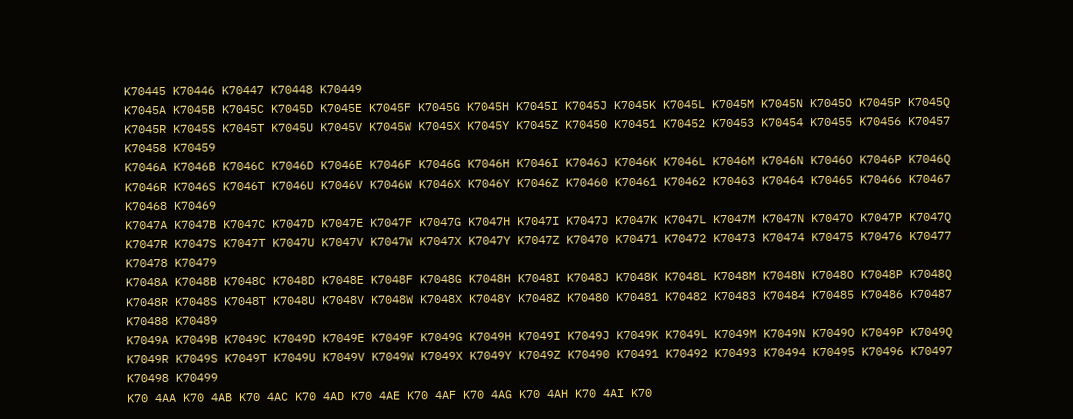K70445 K70446 K70447 K70448 K70449
K7045A K7045B K7045C K7045D K7045E K7045F K7045G K7045H K7045I K7045J K7045K K7045L K7045M K7045N K7045O K7045P K7045Q K7045R K7045S K7045T K7045U K7045V K7045W K7045X K7045Y K7045Z K70450 K70451 K70452 K70453 K70454 K70455 K70456 K70457 K70458 K70459
K7046A K7046B K7046C K7046D K7046E K7046F K7046G K7046H K7046I K7046J K7046K K7046L K7046M K7046N K7046O K7046P K7046Q K7046R K7046S K7046T K7046U K7046V K7046W K7046X K7046Y K7046Z K70460 K70461 K70462 K70463 K70464 K70465 K70466 K70467 K70468 K70469
K7047A K7047B K7047C K7047D K7047E K7047F K7047G K7047H K7047I K7047J K7047K K7047L K7047M K7047N K7047O K7047P K7047Q K7047R K7047S K7047T K7047U K7047V K7047W K7047X K7047Y K7047Z K70470 K70471 K70472 K70473 K70474 K70475 K70476 K70477 K70478 K70479
K7048A K7048B K7048C K7048D K7048E K7048F K7048G K7048H K7048I K7048J K7048K K7048L K7048M K7048N K7048O K7048P K7048Q K7048R K7048S K7048T K7048U K7048V K7048W K7048X K7048Y K7048Z K70480 K70481 K70482 K70483 K70484 K70485 K70486 K70487 K70488 K70489
K7049A K7049B K7049C K7049D K7049E K7049F K7049G K7049H K7049I K7049J K7049K K7049L K7049M K7049N K7049O K7049P K7049Q K7049R K7049S K7049T K7049U K7049V K7049W K7049X K7049Y K7049Z K70490 K70491 K70492 K70493 K70494 K70495 K70496 K70497 K70498 K70499
K70 4AA K70 4AB K70 4AC K70 4AD K70 4AE K70 4AF K70 4AG K70 4AH K70 4AI K70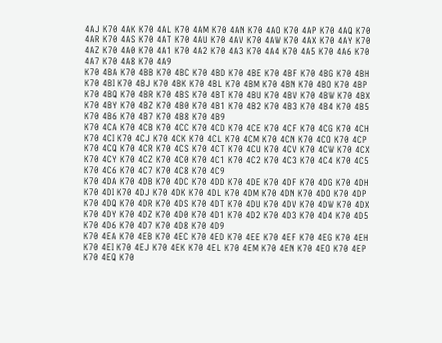4AJ K70 4AK K70 4AL K70 4AM K70 4AN K70 4AO K70 4AP K70 4AQ K70 4AR K70 4AS K70 4AT K70 4AU K70 4AV K70 4AW K70 4AX K70 4AY K70 4AZ K70 4A0 K70 4A1 K70 4A2 K70 4A3 K70 4A4 K70 4A5 K70 4A6 K70 4A7 K70 4A8 K70 4A9
K70 4BA K70 4BB K70 4BC K70 4BD K70 4BE K70 4BF K70 4BG K70 4BH K70 4BI K70 4BJ K70 4BK K70 4BL K70 4BM K70 4BN K70 4BO K70 4BP K70 4BQ K70 4BR K70 4BS K70 4BT K70 4BU K70 4BV K70 4BW K70 4BX K70 4BY K70 4BZ K70 4B0 K70 4B1 K70 4B2 K70 4B3 K70 4B4 K70 4B5 K70 4B6 K70 4B7 K70 4B8 K70 4B9
K70 4CA K70 4CB K70 4CC K70 4CD K70 4CE K70 4CF K70 4CG K70 4CH K70 4CI K70 4CJ K70 4CK K70 4CL K70 4CM K70 4CN K70 4CO K70 4CP K70 4CQ K70 4CR K70 4CS K70 4CT K70 4CU K70 4CV K70 4CW K70 4CX K70 4CY K70 4CZ K70 4C0 K70 4C1 K70 4C2 K70 4C3 K70 4C4 K70 4C5 K70 4C6 K70 4C7 K70 4C8 K70 4C9
K70 4DA K70 4DB K70 4DC K70 4DD K70 4DE K70 4DF K70 4DG K70 4DH K70 4DI K70 4DJ K70 4DK K70 4DL K70 4DM K70 4DN K70 4DO K70 4DP K70 4DQ K70 4DR K70 4DS K70 4DT K70 4DU K70 4DV K70 4DW K70 4DX K70 4DY K70 4DZ K70 4D0 K70 4D1 K70 4D2 K70 4D3 K70 4D4 K70 4D5 K70 4D6 K70 4D7 K70 4D8 K70 4D9
K70 4EA K70 4EB K70 4EC K70 4ED K70 4EE K70 4EF K70 4EG K70 4EH K70 4EI K70 4EJ K70 4EK K70 4EL K70 4EM K70 4EN K70 4EO K70 4EP K70 4EQ K70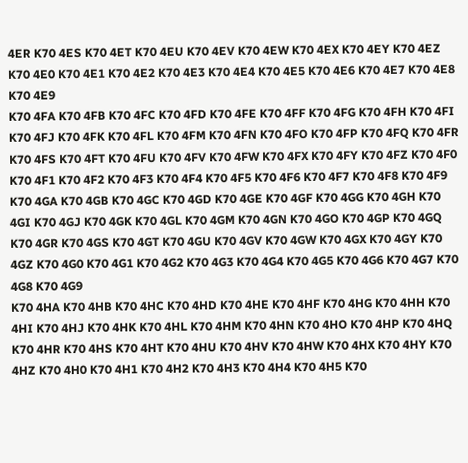4ER K70 4ES K70 4ET K70 4EU K70 4EV K70 4EW K70 4EX K70 4EY K70 4EZ K70 4E0 K70 4E1 K70 4E2 K70 4E3 K70 4E4 K70 4E5 K70 4E6 K70 4E7 K70 4E8 K70 4E9
K70 4FA K70 4FB K70 4FC K70 4FD K70 4FE K70 4FF K70 4FG K70 4FH K70 4FI K70 4FJ K70 4FK K70 4FL K70 4FM K70 4FN K70 4FO K70 4FP K70 4FQ K70 4FR K70 4FS K70 4FT K70 4FU K70 4FV K70 4FW K70 4FX K70 4FY K70 4FZ K70 4F0 K70 4F1 K70 4F2 K70 4F3 K70 4F4 K70 4F5 K70 4F6 K70 4F7 K70 4F8 K70 4F9
K70 4GA K70 4GB K70 4GC K70 4GD K70 4GE K70 4GF K70 4GG K70 4GH K70 4GI K70 4GJ K70 4GK K70 4GL K70 4GM K70 4GN K70 4GO K70 4GP K70 4GQ K70 4GR K70 4GS K70 4GT K70 4GU K70 4GV K70 4GW K70 4GX K70 4GY K70 4GZ K70 4G0 K70 4G1 K70 4G2 K70 4G3 K70 4G4 K70 4G5 K70 4G6 K70 4G7 K70 4G8 K70 4G9
K70 4HA K70 4HB K70 4HC K70 4HD K70 4HE K70 4HF K70 4HG K70 4HH K70 4HI K70 4HJ K70 4HK K70 4HL K70 4HM K70 4HN K70 4HO K70 4HP K70 4HQ K70 4HR K70 4HS K70 4HT K70 4HU K70 4HV K70 4HW K70 4HX K70 4HY K70 4HZ K70 4H0 K70 4H1 K70 4H2 K70 4H3 K70 4H4 K70 4H5 K70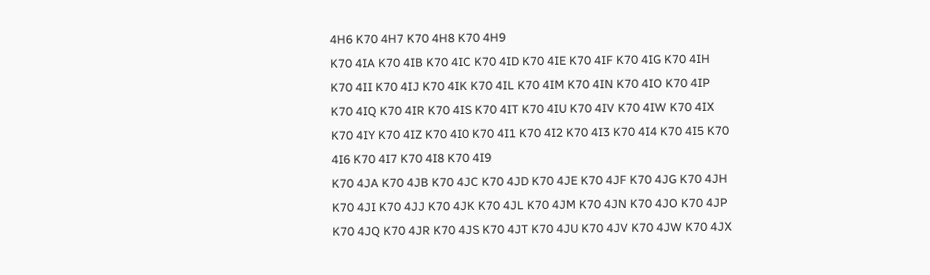4H6 K70 4H7 K70 4H8 K70 4H9
K70 4IA K70 4IB K70 4IC K70 4ID K70 4IE K70 4IF K70 4IG K70 4IH K70 4II K70 4IJ K70 4IK K70 4IL K70 4IM K70 4IN K70 4IO K70 4IP K70 4IQ K70 4IR K70 4IS K70 4IT K70 4IU K70 4IV K70 4IW K70 4IX K70 4IY K70 4IZ K70 4I0 K70 4I1 K70 4I2 K70 4I3 K70 4I4 K70 4I5 K70 4I6 K70 4I7 K70 4I8 K70 4I9
K70 4JA K70 4JB K70 4JC K70 4JD K70 4JE K70 4JF K70 4JG K70 4JH K70 4JI K70 4JJ K70 4JK K70 4JL K70 4JM K70 4JN K70 4JO K70 4JP K70 4JQ K70 4JR K70 4JS K70 4JT K70 4JU K70 4JV K70 4JW K70 4JX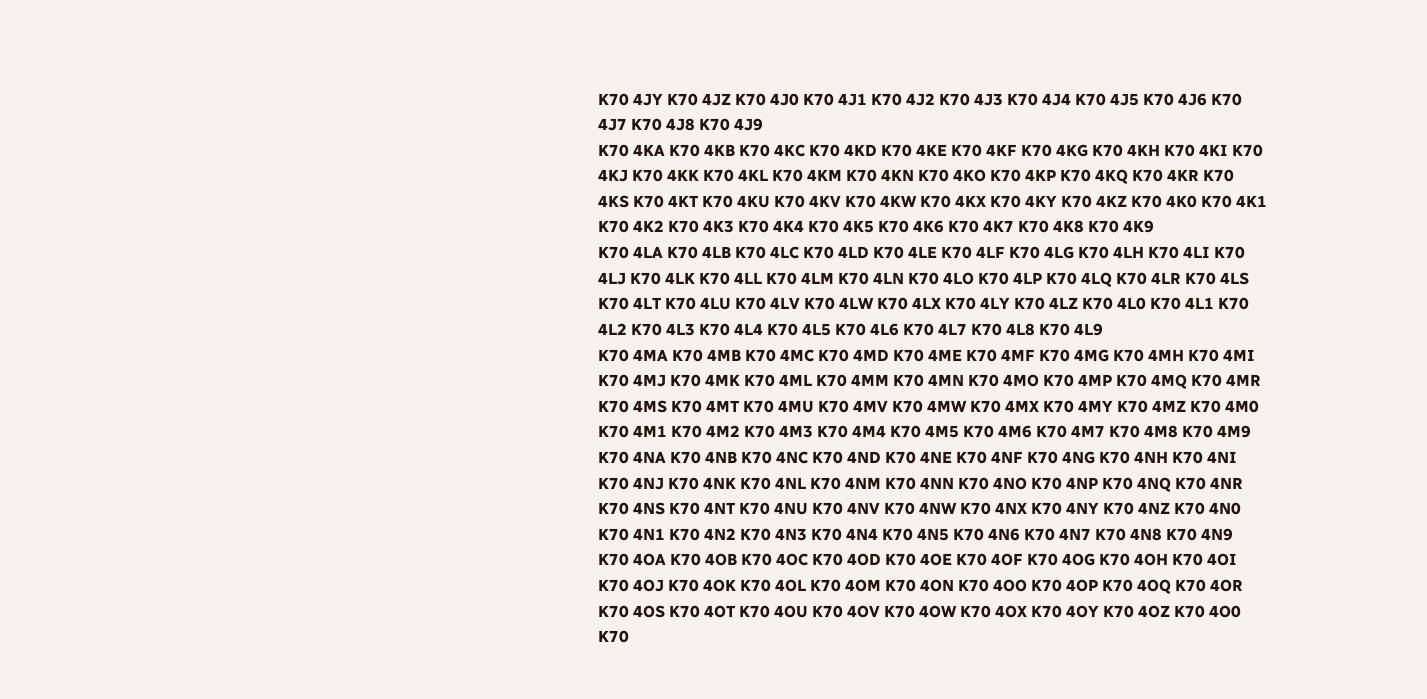K70 4JY K70 4JZ K70 4J0 K70 4J1 K70 4J2 K70 4J3 K70 4J4 K70 4J5 K70 4J6 K70 4J7 K70 4J8 K70 4J9
K70 4KA K70 4KB K70 4KC K70 4KD K70 4KE K70 4KF K70 4KG K70 4KH K70 4KI K70 4KJ K70 4KK K70 4KL K70 4KM K70 4KN K70 4KO K70 4KP K70 4KQ K70 4KR K70 4KS K70 4KT K70 4KU K70 4KV K70 4KW K70 4KX K70 4KY K70 4KZ K70 4K0 K70 4K1 K70 4K2 K70 4K3 K70 4K4 K70 4K5 K70 4K6 K70 4K7 K70 4K8 K70 4K9
K70 4LA K70 4LB K70 4LC K70 4LD K70 4LE K70 4LF K70 4LG K70 4LH K70 4LI K70 4LJ K70 4LK K70 4LL K70 4LM K70 4LN K70 4LO K70 4LP K70 4LQ K70 4LR K70 4LS K70 4LT K70 4LU K70 4LV K70 4LW K70 4LX K70 4LY K70 4LZ K70 4L0 K70 4L1 K70 4L2 K70 4L3 K70 4L4 K70 4L5 K70 4L6 K70 4L7 K70 4L8 K70 4L9
K70 4MA K70 4MB K70 4MC K70 4MD K70 4ME K70 4MF K70 4MG K70 4MH K70 4MI K70 4MJ K70 4MK K70 4ML K70 4MM K70 4MN K70 4MO K70 4MP K70 4MQ K70 4MR K70 4MS K70 4MT K70 4MU K70 4MV K70 4MW K70 4MX K70 4MY K70 4MZ K70 4M0 K70 4M1 K70 4M2 K70 4M3 K70 4M4 K70 4M5 K70 4M6 K70 4M7 K70 4M8 K70 4M9
K70 4NA K70 4NB K70 4NC K70 4ND K70 4NE K70 4NF K70 4NG K70 4NH K70 4NI K70 4NJ K70 4NK K70 4NL K70 4NM K70 4NN K70 4NO K70 4NP K70 4NQ K70 4NR K70 4NS K70 4NT K70 4NU K70 4NV K70 4NW K70 4NX K70 4NY K70 4NZ K70 4N0 K70 4N1 K70 4N2 K70 4N3 K70 4N4 K70 4N5 K70 4N6 K70 4N7 K70 4N8 K70 4N9
K70 4OA K70 4OB K70 4OC K70 4OD K70 4OE K70 4OF K70 4OG K70 4OH K70 4OI K70 4OJ K70 4OK K70 4OL K70 4OM K70 4ON K70 4OO K70 4OP K70 4OQ K70 4OR K70 4OS K70 4OT K70 4OU K70 4OV K70 4OW K70 4OX K70 4OY K70 4OZ K70 4O0 K70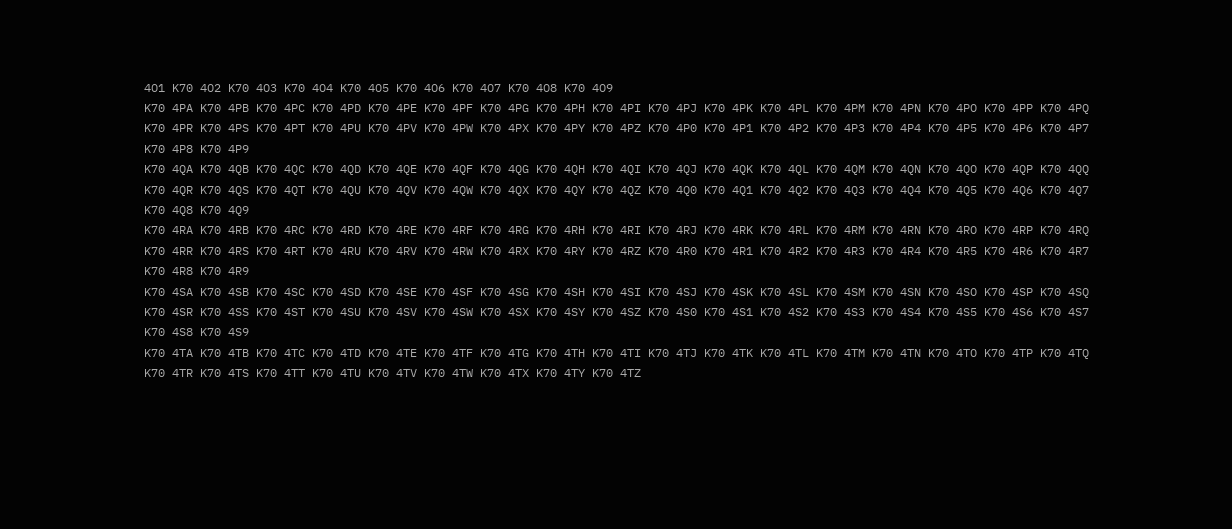4O1 K70 4O2 K70 4O3 K70 4O4 K70 4O5 K70 4O6 K70 4O7 K70 4O8 K70 4O9
K70 4PA K70 4PB K70 4PC K70 4PD K70 4PE K70 4PF K70 4PG K70 4PH K70 4PI K70 4PJ K70 4PK K70 4PL K70 4PM K70 4PN K70 4PO K70 4PP K70 4PQ K70 4PR K70 4PS K70 4PT K70 4PU K70 4PV K70 4PW K70 4PX K70 4PY K70 4PZ K70 4P0 K70 4P1 K70 4P2 K70 4P3 K70 4P4 K70 4P5 K70 4P6 K70 4P7 K70 4P8 K70 4P9
K70 4QA K70 4QB K70 4QC K70 4QD K70 4QE K70 4QF K70 4QG K70 4QH K70 4QI K70 4QJ K70 4QK K70 4QL K70 4QM K70 4QN K70 4QO K70 4QP K70 4QQ K70 4QR K70 4QS K70 4QT K70 4QU K70 4QV K70 4QW K70 4QX K70 4QY K70 4QZ K70 4Q0 K70 4Q1 K70 4Q2 K70 4Q3 K70 4Q4 K70 4Q5 K70 4Q6 K70 4Q7 K70 4Q8 K70 4Q9
K70 4RA K70 4RB K70 4RC K70 4RD K70 4RE K70 4RF K70 4RG K70 4RH K70 4RI K70 4RJ K70 4RK K70 4RL K70 4RM K70 4RN K70 4RO K70 4RP K70 4RQ K70 4RR K70 4RS K70 4RT K70 4RU K70 4RV K70 4RW K70 4RX K70 4RY K70 4RZ K70 4R0 K70 4R1 K70 4R2 K70 4R3 K70 4R4 K70 4R5 K70 4R6 K70 4R7 K70 4R8 K70 4R9
K70 4SA K70 4SB K70 4SC K70 4SD K70 4SE K70 4SF K70 4SG K70 4SH K70 4SI K70 4SJ K70 4SK K70 4SL K70 4SM K70 4SN K70 4SO K70 4SP K70 4SQ K70 4SR K70 4SS K70 4ST K70 4SU K70 4SV K70 4SW K70 4SX K70 4SY K70 4SZ K70 4S0 K70 4S1 K70 4S2 K70 4S3 K70 4S4 K70 4S5 K70 4S6 K70 4S7 K70 4S8 K70 4S9
K70 4TA K70 4TB K70 4TC K70 4TD K70 4TE K70 4TF K70 4TG K70 4TH K70 4TI K70 4TJ K70 4TK K70 4TL K70 4TM K70 4TN K70 4TO K70 4TP K70 4TQ K70 4TR K70 4TS K70 4TT K70 4TU K70 4TV K70 4TW K70 4TX K70 4TY K70 4TZ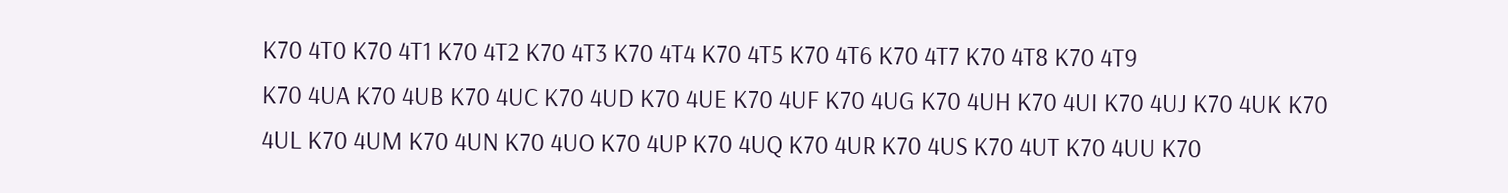K70 4T0 K70 4T1 K70 4T2 K70 4T3 K70 4T4 K70 4T5 K70 4T6 K70 4T7 K70 4T8 K70 4T9
K70 4UA K70 4UB K70 4UC K70 4UD K70 4UE K70 4UF K70 4UG K70 4UH K70 4UI K70 4UJ K70 4UK K70 4UL K70 4UM K70 4UN K70 4UO K70 4UP K70 4UQ K70 4UR K70 4US K70 4UT K70 4UU K70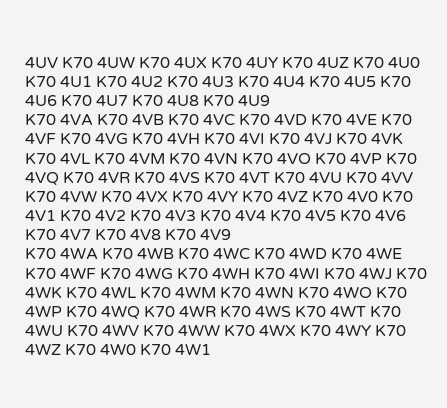4UV K70 4UW K70 4UX K70 4UY K70 4UZ K70 4U0 K70 4U1 K70 4U2 K70 4U3 K70 4U4 K70 4U5 K70 4U6 K70 4U7 K70 4U8 K70 4U9
K70 4VA K70 4VB K70 4VC K70 4VD K70 4VE K70 4VF K70 4VG K70 4VH K70 4VI K70 4VJ K70 4VK K70 4VL K70 4VM K70 4VN K70 4VO K70 4VP K70 4VQ K70 4VR K70 4VS K70 4VT K70 4VU K70 4VV K70 4VW K70 4VX K70 4VY K70 4VZ K70 4V0 K70 4V1 K70 4V2 K70 4V3 K70 4V4 K70 4V5 K70 4V6 K70 4V7 K70 4V8 K70 4V9
K70 4WA K70 4WB K70 4WC K70 4WD K70 4WE K70 4WF K70 4WG K70 4WH K70 4WI K70 4WJ K70 4WK K70 4WL K70 4WM K70 4WN K70 4WO K70 4WP K70 4WQ K70 4WR K70 4WS K70 4WT K70 4WU K70 4WV K70 4WW K70 4WX K70 4WY K70 4WZ K70 4W0 K70 4W1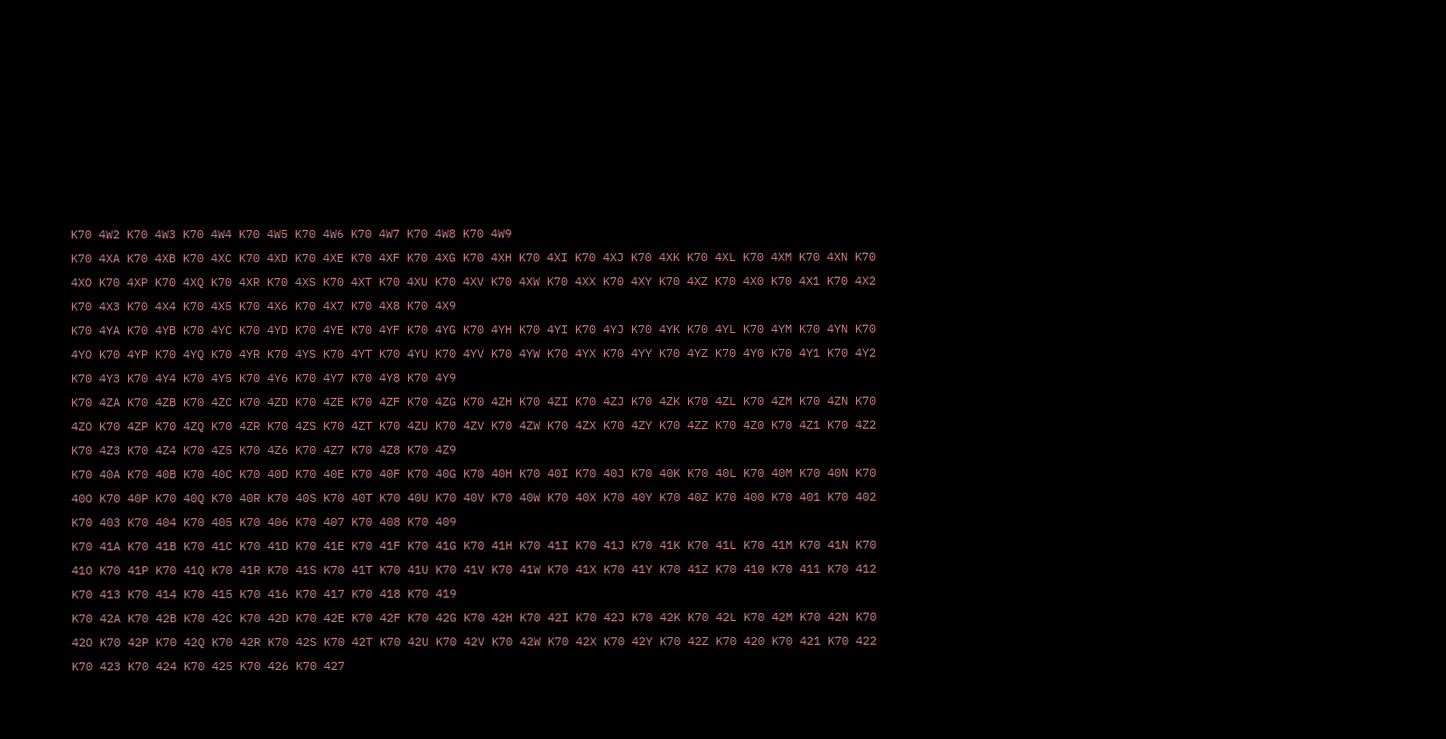K70 4W2 K70 4W3 K70 4W4 K70 4W5 K70 4W6 K70 4W7 K70 4W8 K70 4W9
K70 4XA K70 4XB K70 4XC K70 4XD K70 4XE K70 4XF K70 4XG K70 4XH K70 4XI K70 4XJ K70 4XK K70 4XL K70 4XM K70 4XN K70 4XO K70 4XP K70 4XQ K70 4XR K70 4XS K70 4XT K70 4XU K70 4XV K70 4XW K70 4XX K70 4XY K70 4XZ K70 4X0 K70 4X1 K70 4X2 K70 4X3 K70 4X4 K70 4X5 K70 4X6 K70 4X7 K70 4X8 K70 4X9
K70 4YA K70 4YB K70 4YC K70 4YD K70 4YE K70 4YF K70 4YG K70 4YH K70 4YI K70 4YJ K70 4YK K70 4YL K70 4YM K70 4YN K70 4YO K70 4YP K70 4YQ K70 4YR K70 4YS K70 4YT K70 4YU K70 4YV K70 4YW K70 4YX K70 4YY K70 4YZ K70 4Y0 K70 4Y1 K70 4Y2 K70 4Y3 K70 4Y4 K70 4Y5 K70 4Y6 K70 4Y7 K70 4Y8 K70 4Y9
K70 4ZA K70 4ZB K70 4ZC K70 4ZD K70 4ZE K70 4ZF K70 4ZG K70 4ZH K70 4ZI K70 4ZJ K70 4ZK K70 4ZL K70 4ZM K70 4ZN K70 4ZO K70 4ZP K70 4ZQ K70 4ZR K70 4ZS K70 4ZT K70 4ZU K70 4ZV K70 4ZW K70 4ZX K70 4ZY K70 4ZZ K70 4Z0 K70 4Z1 K70 4Z2 K70 4Z3 K70 4Z4 K70 4Z5 K70 4Z6 K70 4Z7 K70 4Z8 K70 4Z9
K70 40A K70 40B K70 40C K70 40D K70 40E K70 40F K70 40G K70 40H K70 40I K70 40J K70 40K K70 40L K70 40M K70 40N K70 40O K70 40P K70 40Q K70 40R K70 40S K70 40T K70 40U K70 40V K70 40W K70 40X K70 40Y K70 40Z K70 400 K70 401 K70 402 K70 403 K70 404 K70 405 K70 406 K70 407 K70 408 K70 409
K70 41A K70 41B K70 41C K70 41D K70 41E K70 41F K70 41G K70 41H K70 41I K70 41J K70 41K K70 41L K70 41M K70 41N K70 41O K70 41P K70 41Q K70 41R K70 41S K70 41T K70 41U K70 41V K70 41W K70 41X K70 41Y K70 41Z K70 410 K70 411 K70 412 K70 413 K70 414 K70 415 K70 416 K70 417 K70 418 K70 419
K70 42A K70 42B K70 42C K70 42D K70 42E K70 42F K70 42G K70 42H K70 42I K70 42J K70 42K K70 42L K70 42M K70 42N K70 42O K70 42P K70 42Q K70 42R K70 42S K70 42T K70 42U K70 42V K70 42W K70 42X K70 42Y K70 42Z K70 420 K70 421 K70 422 K70 423 K70 424 K70 425 K70 426 K70 427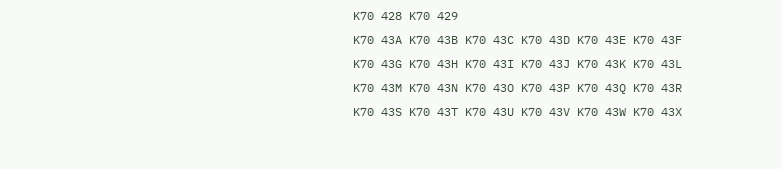K70 428 K70 429
K70 43A K70 43B K70 43C K70 43D K70 43E K70 43F K70 43G K70 43H K70 43I K70 43J K70 43K K70 43L K70 43M K70 43N K70 43O K70 43P K70 43Q K70 43R K70 43S K70 43T K70 43U K70 43V K70 43W K70 43X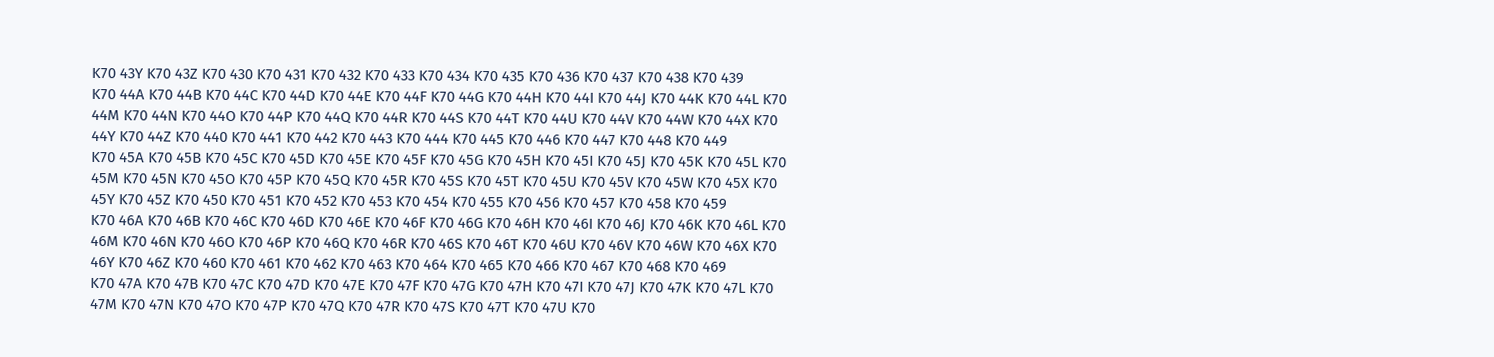K70 43Y K70 43Z K70 430 K70 431 K70 432 K70 433 K70 434 K70 435 K70 436 K70 437 K70 438 K70 439
K70 44A K70 44B K70 44C K70 44D K70 44E K70 44F K70 44G K70 44H K70 44I K70 44J K70 44K K70 44L K70 44M K70 44N K70 44O K70 44P K70 44Q K70 44R K70 44S K70 44T K70 44U K70 44V K70 44W K70 44X K70 44Y K70 44Z K70 440 K70 441 K70 442 K70 443 K70 444 K70 445 K70 446 K70 447 K70 448 K70 449
K70 45A K70 45B K70 45C K70 45D K70 45E K70 45F K70 45G K70 45H K70 45I K70 45J K70 45K K70 45L K70 45M K70 45N K70 45O K70 45P K70 45Q K70 45R K70 45S K70 45T K70 45U K70 45V K70 45W K70 45X K70 45Y K70 45Z K70 450 K70 451 K70 452 K70 453 K70 454 K70 455 K70 456 K70 457 K70 458 K70 459
K70 46A K70 46B K70 46C K70 46D K70 46E K70 46F K70 46G K70 46H K70 46I K70 46J K70 46K K70 46L K70 46M K70 46N K70 46O K70 46P K70 46Q K70 46R K70 46S K70 46T K70 46U K70 46V K70 46W K70 46X K70 46Y K70 46Z K70 460 K70 461 K70 462 K70 463 K70 464 K70 465 K70 466 K70 467 K70 468 K70 469
K70 47A K70 47B K70 47C K70 47D K70 47E K70 47F K70 47G K70 47H K70 47I K70 47J K70 47K K70 47L K70 47M K70 47N K70 47O K70 47P K70 47Q K70 47R K70 47S K70 47T K70 47U K70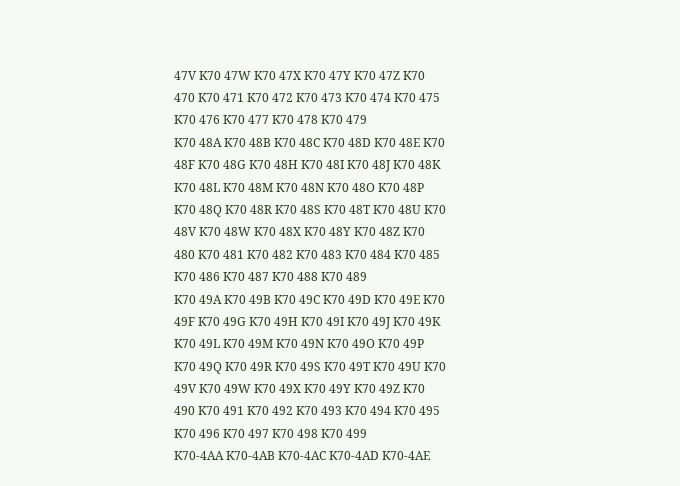47V K70 47W K70 47X K70 47Y K70 47Z K70 470 K70 471 K70 472 K70 473 K70 474 K70 475 K70 476 K70 477 K70 478 K70 479
K70 48A K70 48B K70 48C K70 48D K70 48E K70 48F K70 48G K70 48H K70 48I K70 48J K70 48K K70 48L K70 48M K70 48N K70 48O K70 48P K70 48Q K70 48R K70 48S K70 48T K70 48U K70 48V K70 48W K70 48X K70 48Y K70 48Z K70 480 K70 481 K70 482 K70 483 K70 484 K70 485 K70 486 K70 487 K70 488 K70 489
K70 49A K70 49B K70 49C K70 49D K70 49E K70 49F K70 49G K70 49H K70 49I K70 49J K70 49K K70 49L K70 49M K70 49N K70 49O K70 49P K70 49Q K70 49R K70 49S K70 49T K70 49U K70 49V K70 49W K70 49X K70 49Y K70 49Z K70 490 K70 491 K70 492 K70 493 K70 494 K70 495 K70 496 K70 497 K70 498 K70 499
K70-4AA K70-4AB K70-4AC K70-4AD K70-4AE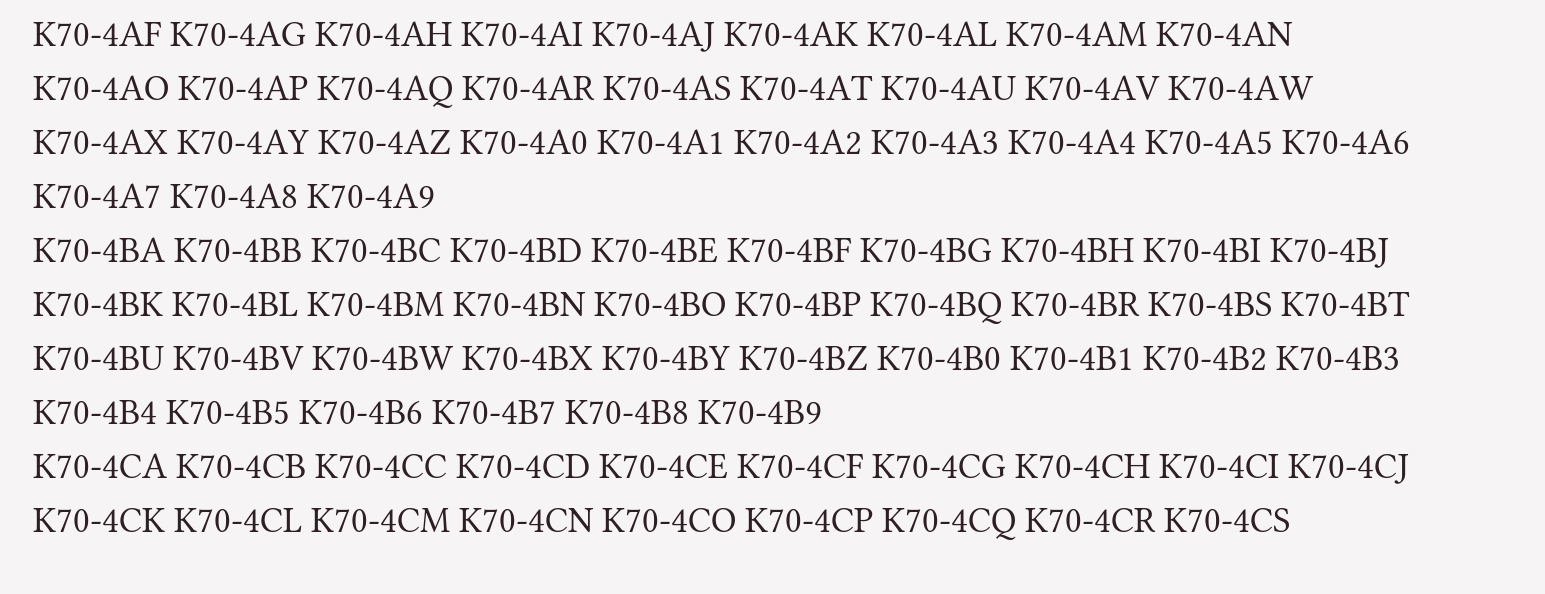K70-4AF K70-4AG K70-4AH K70-4AI K70-4AJ K70-4AK K70-4AL K70-4AM K70-4AN K70-4AO K70-4AP K70-4AQ K70-4AR K70-4AS K70-4AT K70-4AU K70-4AV K70-4AW K70-4AX K70-4AY K70-4AZ K70-4A0 K70-4A1 K70-4A2 K70-4A3 K70-4A4 K70-4A5 K70-4A6 K70-4A7 K70-4A8 K70-4A9
K70-4BA K70-4BB K70-4BC K70-4BD K70-4BE K70-4BF K70-4BG K70-4BH K70-4BI K70-4BJ K70-4BK K70-4BL K70-4BM K70-4BN K70-4BO K70-4BP K70-4BQ K70-4BR K70-4BS K70-4BT K70-4BU K70-4BV K70-4BW K70-4BX K70-4BY K70-4BZ K70-4B0 K70-4B1 K70-4B2 K70-4B3 K70-4B4 K70-4B5 K70-4B6 K70-4B7 K70-4B8 K70-4B9
K70-4CA K70-4CB K70-4CC K70-4CD K70-4CE K70-4CF K70-4CG K70-4CH K70-4CI K70-4CJ K70-4CK K70-4CL K70-4CM K70-4CN K70-4CO K70-4CP K70-4CQ K70-4CR K70-4CS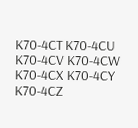K70-4CT K70-4CU K70-4CV K70-4CW K70-4CX K70-4CY K70-4CZ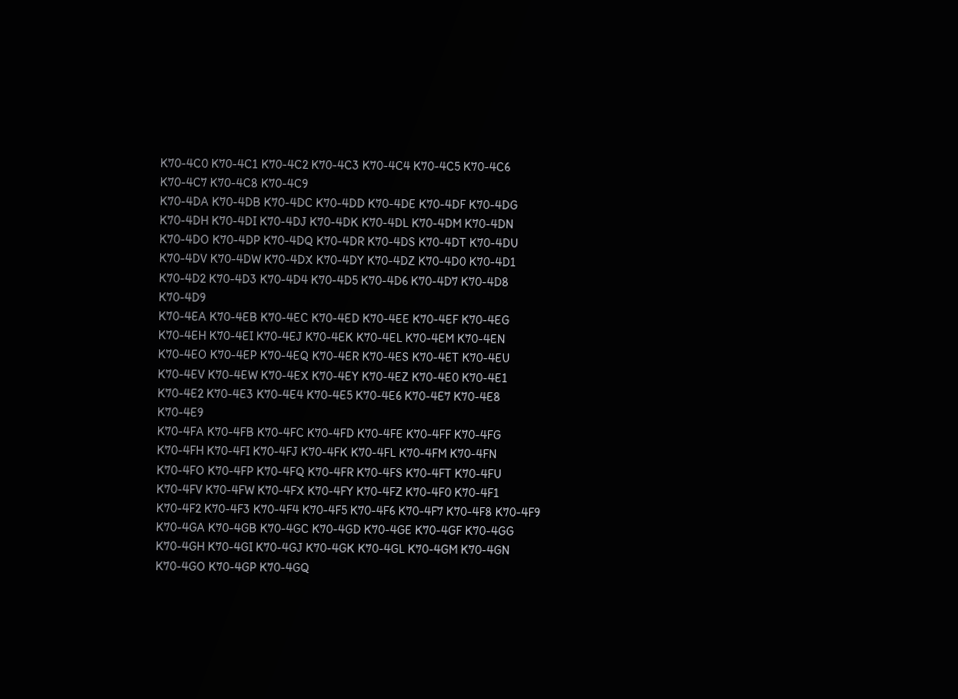K70-4C0 K70-4C1 K70-4C2 K70-4C3 K70-4C4 K70-4C5 K70-4C6 K70-4C7 K70-4C8 K70-4C9
K70-4DA K70-4DB K70-4DC K70-4DD K70-4DE K70-4DF K70-4DG K70-4DH K70-4DI K70-4DJ K70-4DK K70-4DL K70-4DM K70-4DN K70-4DO K70-4DP K70-4DQ K70-4DR K70-4DS K70-4DT K70-4DU K70-4DV K70-4DW K70-4DX K70-4DY K70-4DZ K70-4D0 K70-4D1 K70-4D2 K70-4D3 K70-4D4 K70-4D5 K70-4D6 K70-4D7 K70-4D8 K70-4D9
K70-4EA K70-4EB K70-4EC K70-4ED K70-4EE K70-4EF K70-4EG K70-4EH K70-4EI K70-4EJ K70-4EK K70-4EL K70-4EM K70-4EN K70-4EO K70-4EP K70-4EQ K70-4ER K70-4ES K70-4ET K70-4EU K70-4EV K70-4EW K70-4EX K70-4EY K70-4EZ K70-4E0 K70-4E1 K70-4E2 K70-4E3 K70-4E4 K70-4E5 K70-4E6 K70-4E7 K70-4E8 K70-4E9
K70-4FA K70-4FB K70-4FC K70-4FD K70-4FE K70-4FF K70-4FG K70-4FH K70-4FI K70-4FJ K70-4FK K70-4FL K70-4FM K70-4FN K70-4FO K70-4FP K70-4FQ K70-4FR K70-4FS K70-4FT K70-4FU K70-4FV K70-4FW K70-4FX K70-4FY K70-4FZ K70-4F0 K70-4F1 K70-4F2 K70-4F3 K70-4F4 K70-4F5 K70-4F6 K70-4F7 K70-4F8 K70-4F9
K70-4GA K70-4GB K70-4GC K70-4GD K70-4GE K70-4GF K70-4GG K70-4GH K70-4GI K70-4GJ K70-4GK K70-4GL K70-4GM K70-4GN K70-4GO K70-4GP K70-4GQ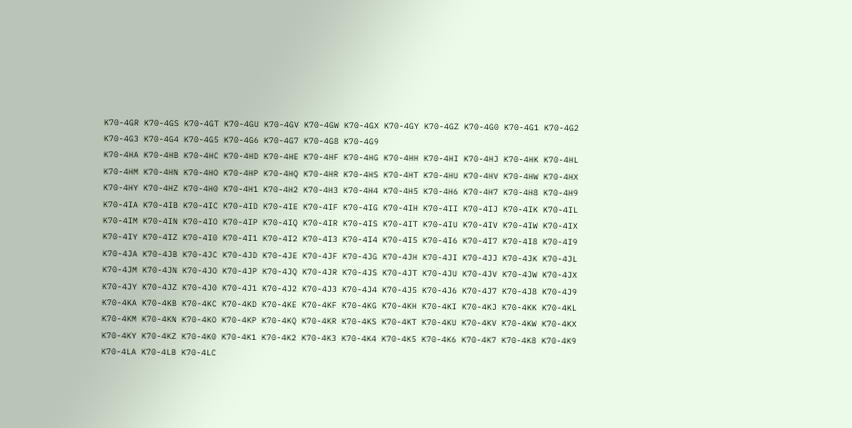K70-4GR K70-4GS K70-4GT K70-4GU K70-4GV K70-4GW K70-4GX K70-4GY K70-4GZ K70-4G0 K70-4G1 K70-4G2 K70-4G3 K70-4G4 K70-4G5 K70-4G6 K70-4G7 K70-4G8 K70-4G9
K70-4HA K70-4HB K70-4HC K70-4HD K70-4HE K70-4HF K70-4HG K70-4HH K70-4HI K70-4HJ K70-4HK K70-4HL K70-4HM K70-4HN K70-4HO K70-4HP K70-4HQ K70-4HR K70-4HS K70-4HT K70-4HU K70-4HV K70-4HW K70-4HX K70-4HY K70-4HZ K70-4H0 K70-4H1 K70-4H2 K70-4H3 K70-4H4 K70-4H5 K70-4H6 K70-4H7 K70-4H8 K70-4H9
K70-4IA K70-4IB K70-4IC K70-4ID K70-4IE K70-4IF K70-4IG K70-4IH K70-4II K70-4IJ K70-4IK K70-4IL K70-4IM K70-4IN K70-4IO K70-4IP K70-4IQ K70-4IR K70-4IS K70-4IT K70-4IU K70-4IV K70-4IW K70-4IX K70-4IY K70-4IZ K70-4I0 K70-4I1 K70-4I2 K70-4I3 K70-4I4 K70-4I5 K70-4I6 K70-4I7 K70-4I8 K70-4I9
K70-4JA K70-4JB K70-4JC K70-4JD K70-4JE K70-4JF K70-4JG K70-4JH K70-4JI K70-4JJ K70-4JK K70-4JL K70-4JM K70-4JN K70-4JO K70-4JP K70-4JQ K70-4JR K70-4JS K70-4JT K70-4JU K70-4JV K70-4JW K70-4JX K70-4JY K70-4JZ K70-4J0 K70-4J1 K70-4J2 K70-4J3 K70-4J4 K70-4J5 K70-4J6 K70-4J7 K70-4J8 K70-4J9
K70-4KA K70-4KB K70-4KC K70-4KD K70-4KE K70-4KF K70-4KG K70-4KH K70-4KI K70-4KJ K70-4KK K70-4KL K70-4KM K70-4KN K70-4KO K70-4KP K70-4KQ K70-4KR K70-4KS K70-4KT K70-4KU K70-4KV K70-4KW K70-4KX K70-4KY K70-4KZ K70-4K0 K70-4K1 K70-4K2 K70-4K3 K70-4K4 K70-4K5 K70-4K6 K70-4K7 K70-4K8 K70-4K9
K70-4LA K70-4LB K70-4LC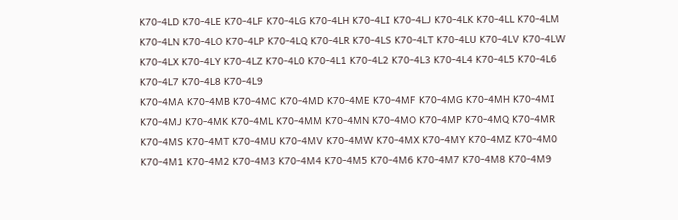K70-4LD K70-4LE K70-4LF K70-4LG K70-4LH K70-4LI K70-4LJ K70-4LK K70-4LL K70-4LM K70-4LN K70-4LO K70-4LP K70-4LQ K70-4LR K70-4LS K70-4LT K70-4LU K70-4LV K70-4LW K70-4LX K70-4LY K70-4LZ K70-4L0 K70-4L1 K70-4L2 K70-4L3 K70-4L4 K70-4L5 K70-4L6 K70-4L7 K70-4L8 K70-4L9
K70-4MA K70-4MB K70-4MC K70-4MD K70-4ME K70-4MF K70-4MG K70-4MH K70-4MI K70-4MJ K70-4MK K70-4ML K70-4MM K70-4MN K70-4MO K70-4MP K70-4MQ K70-4MR K70-4MS K70-4MT K70-4MU K70-4MV K70-4MW K70-4MX K70-4MY K70-4MZ K70-4M0 K70-4M1 K70-4M2 K70-4M3 K70-4M4 K70-4M5 K70-4M6 K70-4M7 K70-4M8 K70-4M9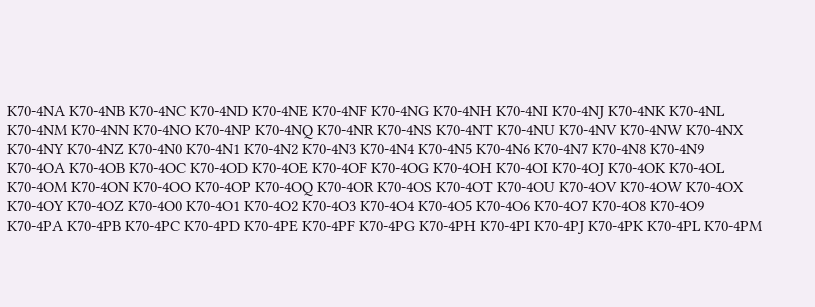K70-4NA K70-4NB K70-4NC K70-4ND K70-4NE K70-4NF K70-4NG K70-4NH K70-4NI K70-4NJ K70-4NK K70-4NL K70-4NM K70-4NN K70-4NO K70-4NP K70-4NQ K70-4NR K70-4NS K70-4NT K70-4NU K70-4NV K70-4NW K70-4NX K70-4NY K70-4NZ K70-4N0 K70-4N1 K70-4N2 K70-4N3 K70-4N4 K70-4N5 K70-4N6 K70-4N7 K70-4N8 K70-4N9
K70-4OA K70-4OB K70-4OC K70-4OD K70-4OE K70-4OF K70-4OG K70-4OH K70-4OI K70-4OJ K70-4OK K70-4OL K70-4OM K70-4ON K70-4OO K70-4OP K70-4OQ K70-4OR K70-4OS K70-4OT K70-4OU K70-4OV K70-4OW K70-4OX K70-4OY K70-4OZ K70-4O0 K70-4O1 K70-4O2 K70-4O3 K70-4O4 K70-4O5 K70-4O6 K70-4O7 K70-4O8 K70-4O9
K70-4PA K70-4PB K70-4PC K70-4PD K70-4PE K70-4PF K70-4PG K70-4PH K70-4PI K70-4PJ K70-4PK K70-4PL K70-4PM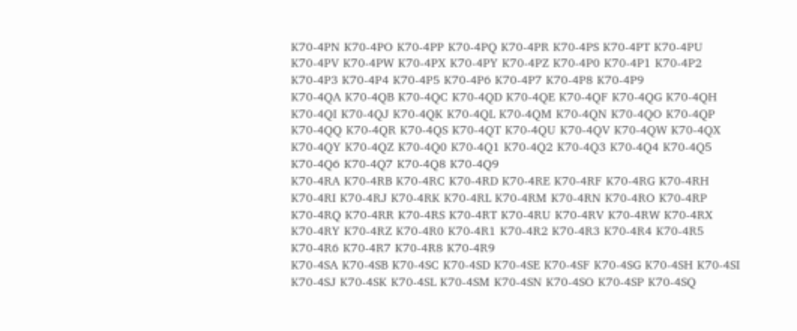K70-4PN K70-4PO K70-4PP K70-4PQ K70-4PR K70-4PS K70-4PT K70-4PU K70-4PV K70-4PW K70-4PX K70-4PY K70-4PZ K70-4P0 K70-4P1 K70-4P2 K70-4P3 K70-4P4 K70-4P5 K70-4P6 K70-4P7 K70-4P8 K70-4P9
K70-4QA K70-4QB K70-4QC K70-4QD K70-4QE K70-4QF K70-4QG K70-4QH K70-4QI K70-4QJ K70-4QK K70-4QL K70-4QM K70-4QN K70-4QO K70-4QP K70-4QQ K70-4QR K70-4QS K70-4QT K70-4QU K70-4QV K70-4QW K70-4QX K70-4QY K70-4QZ K70-4Q0 K70-4Q1 K70-4Q2 K70-4Q3 K70-4Q4 K70-4Q5 K70-4Q6 K70-4Q7 K70-4Q8 K70-4Q9
K70-4RA K70-4RB K70-4RC K70-4RD K70-4RE K70-4RF K70-4RG K70-4RH K70-4RI K70-4RJ K70-4RK K70-4RL K70-4RM K70-4RN K70-4RO K70-4RP K70-4RQ K70-4RR K70-4RS K70-4RT K70-4RU K70-4RV K70-4RW K70-4RX K70-4RY K70-4RZ K70-4R0 K70-4R1 K70-4R2 K70-4R3 K70-4R4 K70-4R5 K70-4R6 K70-4R7 K70-4R8 K70-4R9
K70-4SA K70-4SB K70-4SC K70-4SD K70-4SE K70-4SF K70-4SG K70-4SH K70-4SI K70-4SJ K70-4SK K70-4SL K70-4SM K70-4SN K70-4SO K70-4SP K70-4SQ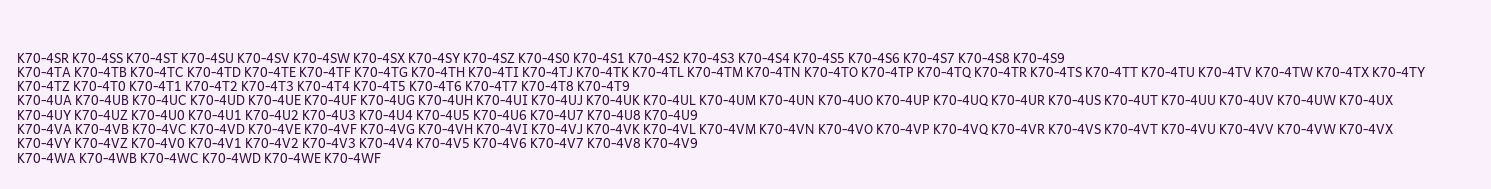K70-4SR K70-4SS K70-4ST K70-4SU K70-4SV K70-4SW K70-4SX K70-4SY K70-4SZ K70-4S0 K70-4S1 K70-4S2 K70-4S3 K70-4S4 K70-4S5 K70-4S6 K70-4S7 K70-4S8 K70-4S9
K70-4TA K70-4TB K70-4TC K70-4TD K70-4TE K70-4TF K70-4TG K70-4TH K70-4TI K70-4TJ K70-4TK K70-4TL K70-4TM K70-4TN K70-4TO K70-4TP K70-4TQ K70-4TR K70-4TS K70-4TT K70-4TU K70-4TV K70-4TW K70-4TX K70-4TY K70-4TZ K70-4T0 K70-4T1 K70-4T2 K70-4T3 K70-4T4 K70-4T5 K70-4T6 K70-4T7 K70-4T8 K70-4T9
K70-4UA K70-4UB K70-4UC K70-4UD K70-4UE K70-4UF K70-4UG K70-4UH K70-4UI K70-4UJ K70-4UK K70-4UL K70-4UM K70-4UN K70-4UO K70-4UP K70-4UQ K70-4UR K70-4US K70-4UT K70-4UU K70-4UV K70-4UW K70-4UX K70-4UY K70-4UZ K70-4U0 K70-4U1 K70-4U2 K70-4U3 K70-4U4 K70-4U5 K70-4U6 K70-4U7 K70-4U8 K70-4U9
K70-4VA K70-4VB K70-4VC K70-4VD K70-4VE K70-4VF K70-4VG K70-4VH K70-4VI K70-4VJ K70-4VK K70-4VL K70-4VM K70-4VN K70-4VO K70-4VP K70-4VQ K70-4VR K70-4VS K70-4VT K70-4VU K70-4VV K70-4VW K70-4VX K70-4VY K70-4VZ K70-4V0 K70-4V1 K70-4V2 K70-4V3 K70-4V4 K70-4V5 K70-4V6 K70-4V7 K70-4V8 K70-4V9
K70-4WA K70-4WB K70-4WC K70-4WD K70-4WE K70-4WF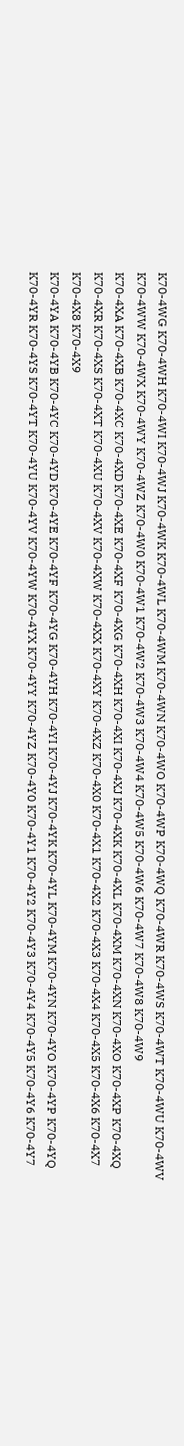K70-4WG K70-4WH K70-4WI K70-4WJ K70-4WK K70-4WL K70-4WM K70-4WN K70-4WO K70-4WP K70-4WQ K70-4WR K70-4WS K70-4WT K70-4WU K70-4WV K70-4WW K70-4WX K70-4WY K70-4WZ K70-4W0 K70-4W1 K70-4W2 K70-4W3 K70-4W4 K70-4W5 K70-4W6 K70-4W7 K70-4W8 K70-4W9
K70-4XA K70-4XB K70-4XC K70-4XD K70-4XE K70-4XF K70-4XG K70-4XH K70-4XI K70-4XJ K70-4XK K70-4XL K70-4XM K70-4XN K70-4XO K70-4XP K70-4XQ K70-4XR K70-4XS K70-4XT K70-4XU K70-4XV K70-4XW K70-4XX K70-4XY K70-4XZ K70-4X0 K70-4X1 K70-4X2 K70-4X3 K70-4X4 K70-4X5 K70-4X6 K70-4X7 K70-4X8 K70-4X9
K70-4YA K70-4YB K70-4YC K70-4YD K70-4YE K70-4YF K70-4YG K70-4YH K70-4YI K70-4YJ K70-4YK K70-4YL K70-4YM K70-4YN K70-4YO K70-4YP K70-4YQ K70-4YR K70-4YS K70-4YT K70-4YU K70-4YV K70-4YW K70-4YX K70-4YY K70-4YZ K70-4Y0 K70-4Y1 K70-4Y2 K70-4Y3 K70-4Y4 K70-4Y5 K70-4Y6 K70-4Y7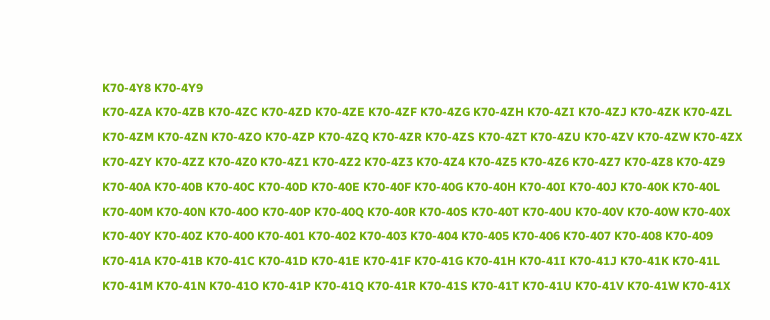K70-4Y8 K70-4Y9
K70-4ZA K70-4ZB K70-4ZC K70-4ZD K70-4ZE K70-4ZF K70-4ZG K70-4ZH K70-4ZI K70-4ZJ K70-4ZK K70-4ZL K70-4ZM K70-4ZN K70-4ZO K70-4ZP K70-4ZQ K70-4ZR K70-4ZS K70-4ZT K70-4ZU K70-4ZV K70-4ZW K70-4ZX K70-4ZY K70-4ZZ K70-4Z0 K70-4Z1 K70-4Z2 K70-4Z3 K70-4Z4 K70-4Z5 K70-4Z6 K70-4Z7 K70-4Z8 K70-4Z9
K70-40A K70-40B K70-40C K70-40D K70-40E K70-40F K70-40G K70-40H K70-40I K70-40J K70-40K K70-40L K70-40M K70-40N K70-40O K70-40P K70-40Q K70-40R K70-40S K70-40T K70-40U K70-40V K70-40W K70-40X K70-40Y K70-40Z K70-400 K70-401 K70-402 K70-403 K70-404 K70-405 K70-406 K70-407 K70-408 K70-409
K70-41A K70-41B K70-41C K70-41D K70-41E K70-41F K70-41G K70-41H K70-41I K70-41J K70-41K K70-41L K70-41M K70-41N K70-41O K70-41P K70-41Q K70-41R K70-41S K70-41T K70-41U K70-41V K70-41W K70-41X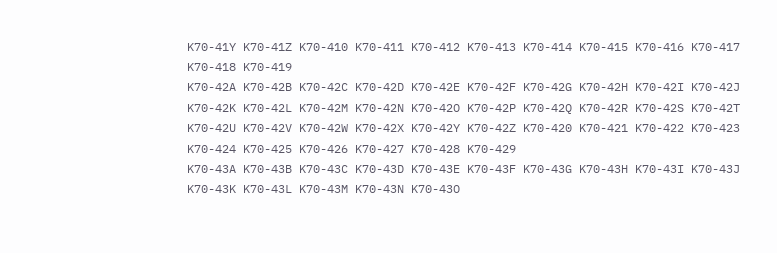K70-41Y K70-41Z K70-410 K70-411 K70-412 K70-413 K70-414 K70-415 K70-416 K70-417 K70-418 K70-419
K70-42A K70-42B K70-42C K70-42D K70-42E K70-42F K70-42G K70-42H K70-42I K70-42J K70-42K K70-42L K70-42M K70-42N K70-42O K70-42P K70-42Q K70-42R K70-42S K70-42T K70-42U K70-42V K70-42W K70-42X K70-42Y K70-42Z K70-420 K70-421 K70-422 K70-423 K70-424 K70-425 K70-426 K70-427 K70-428 K70-429
K70-43A K70-43B K70-43C K70-43D K70-43E K70-43F K70-43G K70-43H K70-43I K70-43J K70-43K K70-43L K70-43M K70-43N K70-43O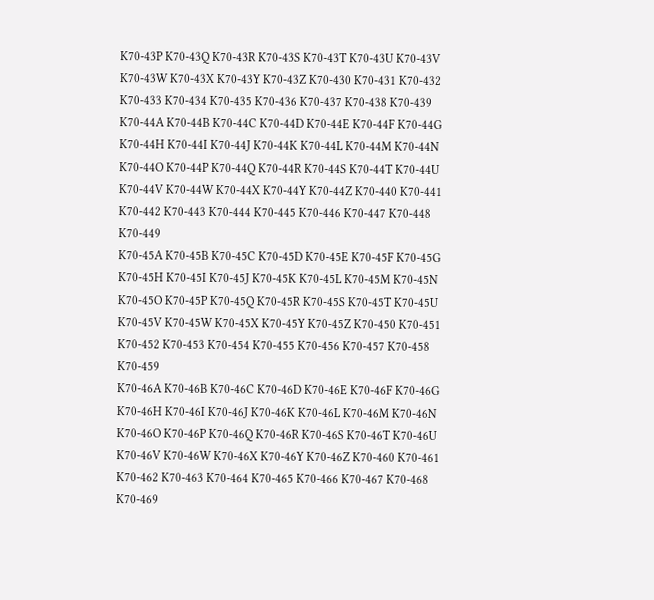K70-43P K70-43Q K70-43R K70-43S K70-43T K70-43U K70-43V K70-43W K70-43X K70-43Y K70-43Z K70-430 K70-431 K70-432 K70-433 K70-434 K70-435 K70-436 K70-437 K70-438 K70-439
K70-44A K70-44B K70-44C K70-44D K70-44E K70-44F K70-44G K70-44H K70-44I K70-44J K70-44K K70-44L K70-44M K70-44N K70-44O K70-44P K70-44Q K70-44R K70-44S K70-44T K70-44U K70-44V K70-44W K70-44X K70-44Y K70-44Z K70-440 K70-441 K70-442 K70-443 K70-444 K70-445 K70-446 K70-447 K70-448 K70-449
K70-45A K70-45B K70-45C K70-45D K70-45E K70-45F K70-45G K70-45H K70-45I K70-45J K70-45K K70-45L K70-45M K70-45N K70-45O K70-45P K70-45Q K70-45R K70-45S K70-45T K70-45U K70-45V K70-45W K70-45X K70-45Y K70-45Z K70-450 K70-451 K70-452 K70-453 K70-454 K70-455 K70-456 K70-457 K70-458 K70-459
K70-46A K70-46B K70-46C K70-46D K70-46E K70-46F K70-46G K70-46H K70-46I K70-46J K70-46K K70-46L K70-46M K70-46N K70-46O K70-46P K70-46Q K70-46R K70-46S K70-46T K70-46U K70-46V K70-46W K70-46X K70-46Y K70-46Z K70-460 K70-461 K70-462 K70-463 K70-464 K70-465 K70-466 K70-467 K70-468 K70-469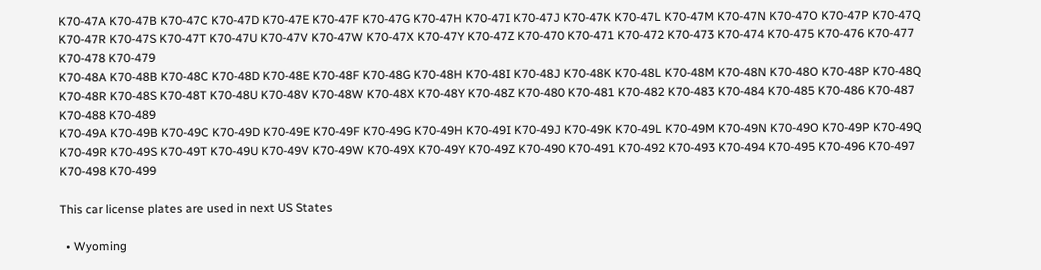K70-47A K70-47B K70-47C K70-47D K70-47E K70-47F K70-47G K70-47H K70-47I K70-47J K70-47K K70-47L K70-47M K70-47N K70-47O K70-47P K70-47Q K70-47R K70-47S K70-47T K70-47U K70-47V K70-47W K70-47X K70-47Y K70-47Z K70-470 K70-471 K70-472 K70-473 K70-474 K70-475 K70-476 K70-477 K70-478 K70-479
K70-48A K70-48B K70-48C K70-48D K70-48E K70-48F K70-48G K70-48H K70-48I K70-48J K70-48K K70-48L K70-48M K70-48N K70-48O K70-48P K70-48Q K70-48R K70-48S K70-48T K70-48U K70-48V K70-48W K70-48X K70-48Y K70-48Z K70-480 K70-481 K70-482 K70-483 K70-484 K70-485 K70-486 K70-487 K70-488 K70-489
K70-49A K70-49B K70-49C K70-49D K70-49E K70-49F K70-49G K70-49H K70-49I K70-49J K70-49K K70-49L K70-49M K70-49N K70-49O K70-49P K70-49Q K70-49R K70-49S K70-49T K70-49U K70-49V K70-49W K70-49X K70-49Y K70-49Z K70-490 K70-491 K70-492 K70-493 K70-494 K70-495 K70-496 K70-497 K70-498 K70-499

This car license plates are used in next US States

  • Wyoming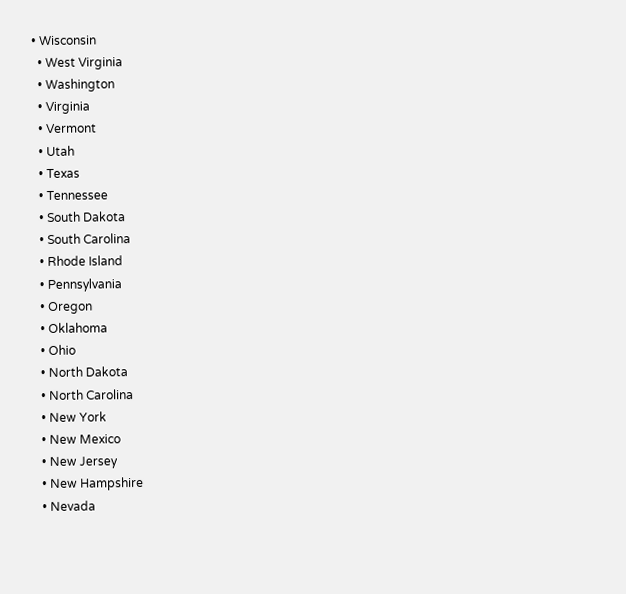• Wisconsin
  • West Virginia
  • Washington
  • Virginia
  • Vermont
  • Utah
  • Texas
  • Tennessee
  • South Dakota
  • South Carolina
  • Rhode Island
  • Pennsylvania
  • Oregon
  • Oklahoma
  • Ohio
  • North Dakota
  • North Carolina
  • New York
  • New Mexico
  • New Jersey
  • New Hampshire
  • Nevada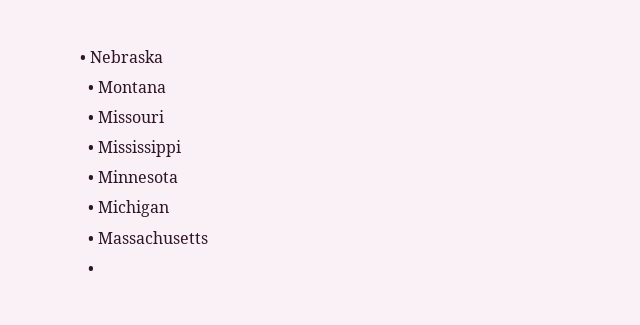• Nebraska
  • Montana
  • Missouri
  • Mississippi
  • Minnesota
  • Michigan
  • Massachusetts
  •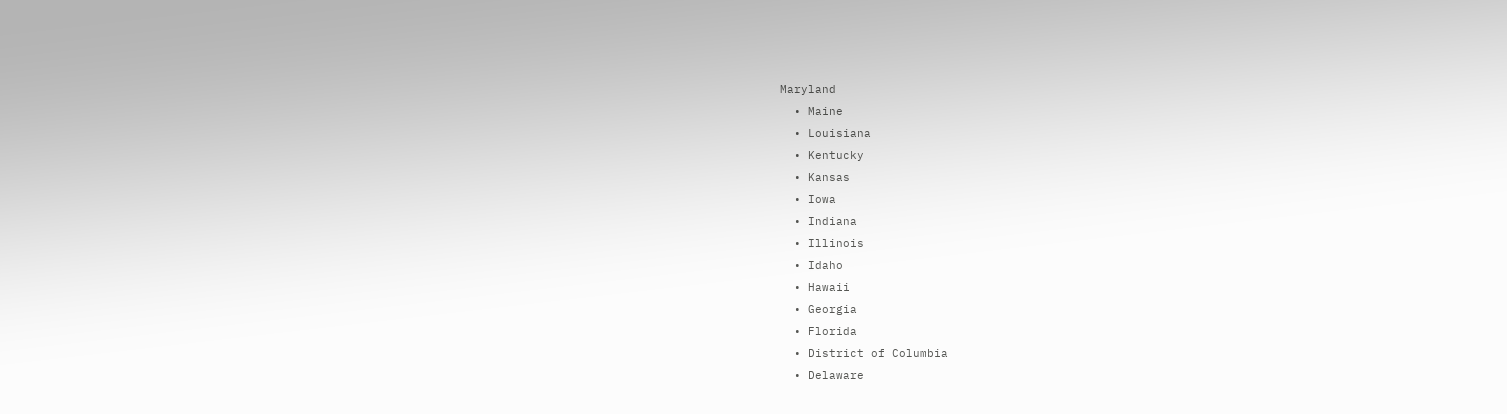Maryland
  • Maine
  • Louisiana
  • Kentucky
  • Kansas
  • Iowa
  • Indiana
  • Illinois
  • Idaho
  • Hawaii
  • Georgia
  • Florida
  • District of Columbia
  • Delaware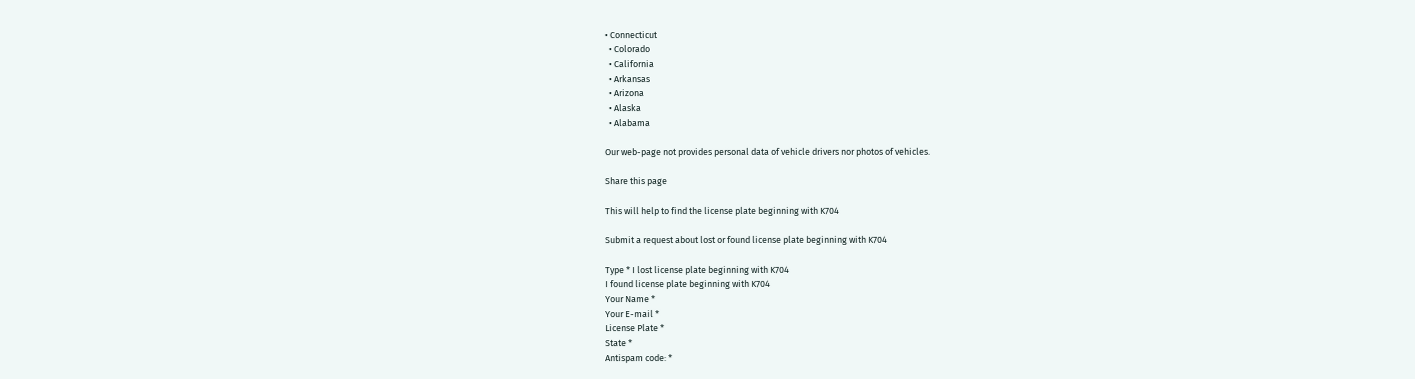• Connecticut
  • Colorado
  • California
  • Arkansas
  • Arizona
  • Alaska
  • Alabama

Our web-page not provides personal data of vehicle drivers nor photos of vehicles.

Share this page

This will help to find the license plate beginning with K704

Submit a request about lost or found license plate beginning with K704

Type * I lost license plate beginning with K704
I found license plate beginning with K704
Your Name *
Your E-mail *
License Plate *
State *
Antispam code: *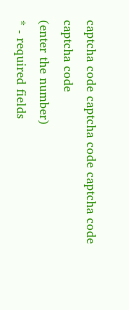captcha code captcha code captcha code captcha code
(enter the number)
* - required fields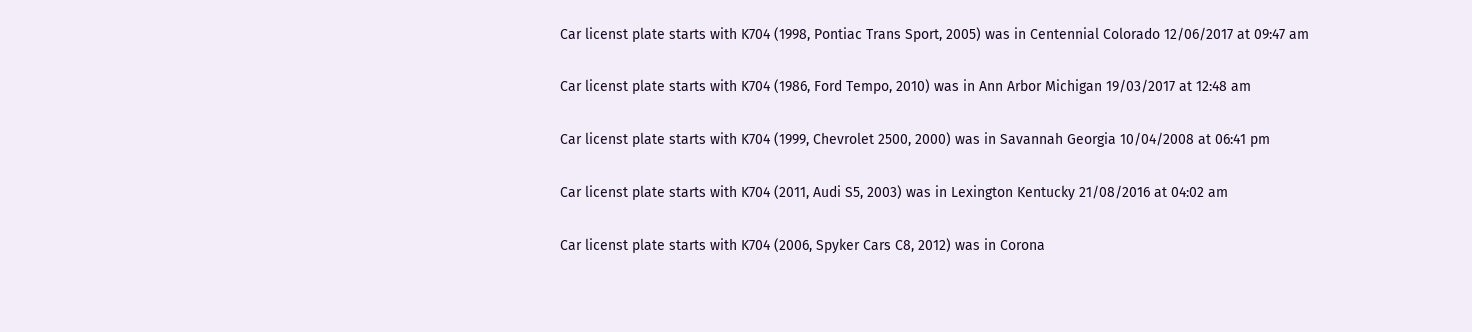Car licenst plate starts with K704 (1998, Pontiac Trans Sport, 2005) was in Centennial Colorado 12/06/2017 at 09:47 am

Car licenst plate starts with K704 (1986, Ford Tempo, 2010) was in Ann Arbor Michigan 19/03/2017 at 12:48 am

Car licenst plate starts with K704 (1999, Chevrolet 2500, 2000) was in Savannah Georgia 10/04/2008 at 06:41 pm

Car licenst plate starts with K704 (2011, Audi S5, 2003) was in Lexington Kentucky 21/08/2016 at 04:02 am

Car licenst plate starts with K704 (2006, Spyker Cars C8, 2012) was in Corona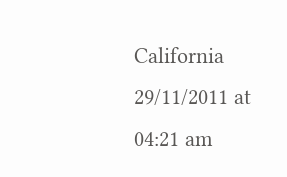California 29/11/2011 at 04:21 am